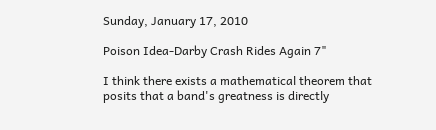Sunday, January 17, 2010

Poison Idea-Darby Crash Rides Again 7"

I think there exists a mathematical theorem that posits that a band's greatness is directly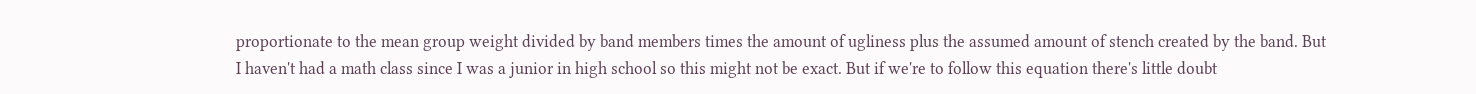proportionate to the mean group weight divided by band members times the amount of ugliness plus the assumed amount of stench created by the band. But I haven't had a math class since I was a junior in high school so this might not be exact. But if we're to follow this equation there's little doubt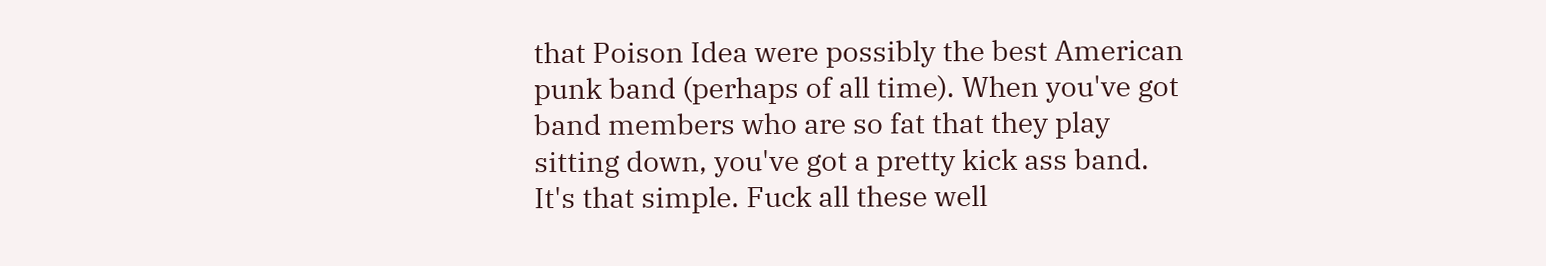that Poison Idea were possibly the best American punk band (perhaps of all time). When you've got band members who are so fat that they play sitting down, you've got a pretty kick ass band. It's that simple. Fuck all these well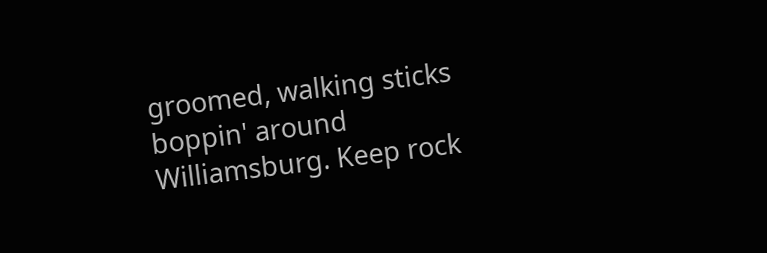groomed, walking sticks boppin' around Williamsburg. Keep rock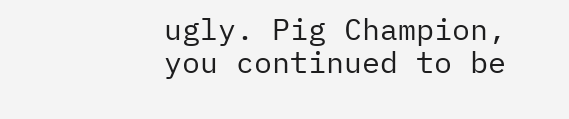ugly. Pig Champion, you continued to be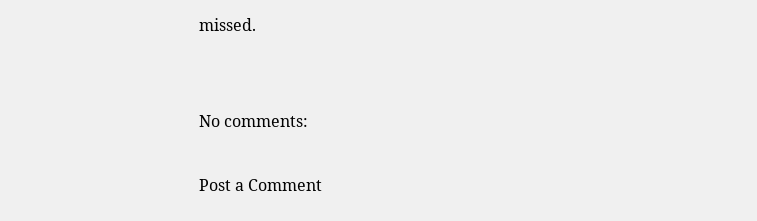missed.


No comments:

Post a Comment